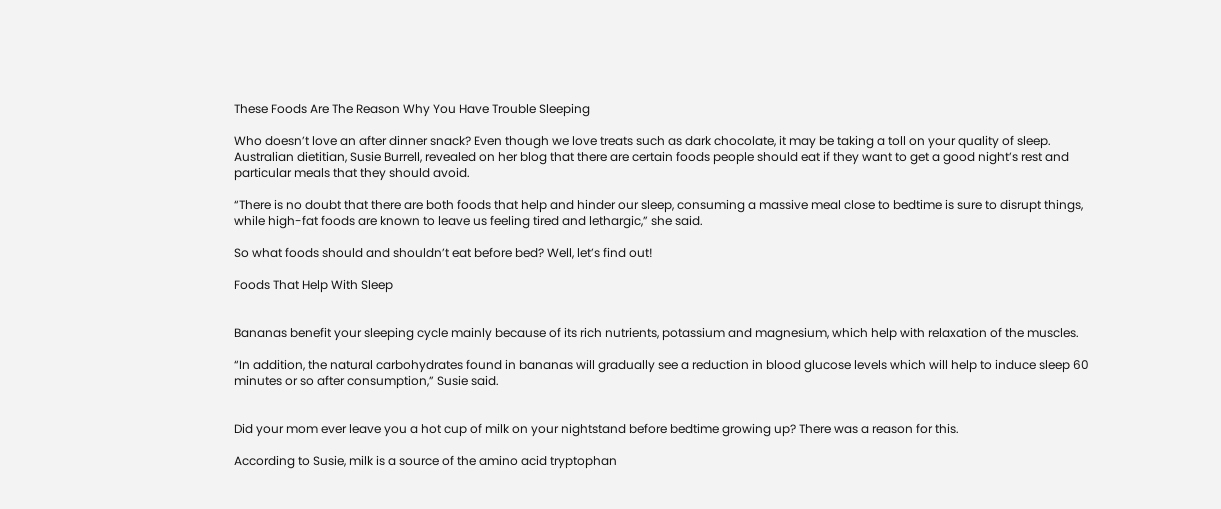These Foods Are The Reason Why You Have Trouble Sleeping

Who doesn’t love an after dinner snack? Even though we love treats such as dark chocolate, it may be taking a toll on your quality of sleep. Australian dietitian, Susie Burrell, revealed on her blog that there are certain foods people should eat if they want to get a good night’s rest and particular meals that they should avoid.

“There is no doubt that there are both foods that help and hinder our sleep, consuming a massive meal close to bedtime is sure to disrupt things, while high-fat foods are known to leave us feeling tired and lethargic,” she said.

So what foods should and shouldn’t eat before bed? Well, let’s find out!

Foods That Help With Sleep


Bananas benefit your sleeping cycle mainly because of its rich nutrients, potassium and magnesium, which help with relaxation of the muscles.

“In addition, the natural carbohydrates found in bananas will gradually see a reduction in blood glucose levels which will help to induce sleep 60 minutes or so after consumption,” Susie said.


Did your mom ever leave you a hot cup of milk on your nightstand before bedtime growing up? There was a reason for this.

According to Susie, milk is a source of the amino acid tryptophan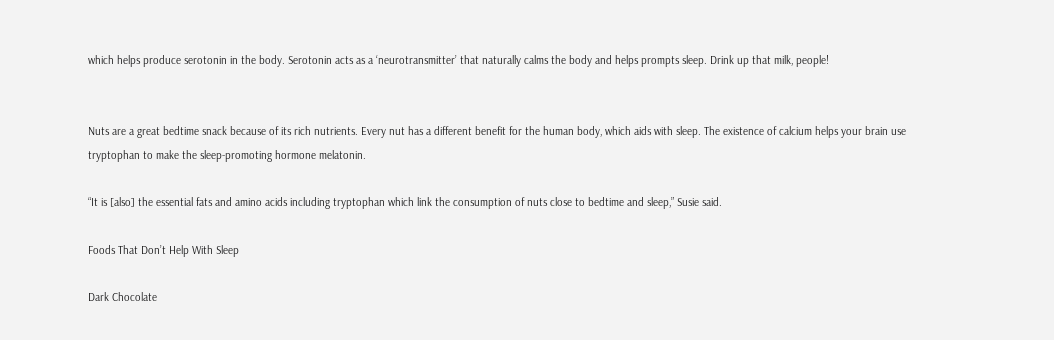which helps produce serotonin in the body. Serotonin acts as a ‘neurotransmitter’ that naturally calms the body and helps prompts sleep. Drink up that milk, people!


Nuts are a great bedtime snack because of its rich nutrients. Every nut has a different benefit for the human body, which aids with sleep. The existence of calcium helps your brain use tryptophan to make the sleep-promoting hormone melatonin.

“It is [also] the essential fats and amino acids including tryptophan which link the consumption of nuts close to bedtime and sleep,” Susie said.

Foods That Don’t Help With Sleep

Dark Chocolate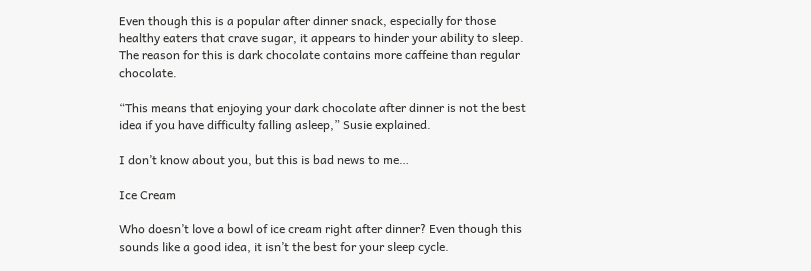Even though this is a popular after dinner snack, especially for those healthy eaters that crave sugar, it appears to hinder your ability to sleep. The reason for this is dark chocolate contains more caffeine than regular chocolate.

“This means that enjoying your dark chocolate after dinner is not the best idea if you have difficulty falling asleep,” Susie explained.

I don’t know about you, but this is bad news to me…

Ice Cream

Who doesn’t love a bowl of ice cream right after dinner? Even though this sounds like a good idea, it isn’t the best for your sleep cycle.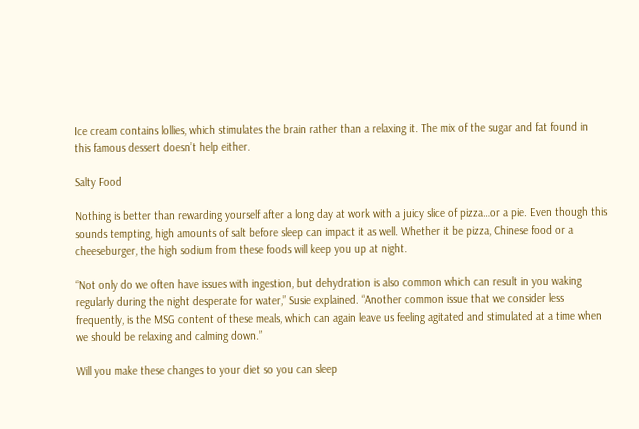Ice cream contains lollies, which stimulates the brain rather than a relaxing it. The mix of the sugar and fat found in this famous dessert doesn’t help either.

Salty Food

Nothing is better than rewarding yourself after a long day at work with a juicy slice of pizza…or a pie. Even though this sounds tempting, high amounts of salt before sleep can impact it as well. Whether it be pizza, Chinese food or a cheeseburger, the high sodium from these foods will keep you up at night.

“Not only do we often have issues with ingestion, but dehydration is also common which can result in you waking regularly during the night desperate for water,” Susie explained. “Another common issue that we consider less frequently, is the MSG content of these meals, which can again leave us feeling agitated and stimulated at a time when we should be relaxing and calming down.”

Will you make these changes to your diet so you can sleep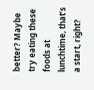better? Maybe try eating these foods at lunchtime, that’s a start, right?